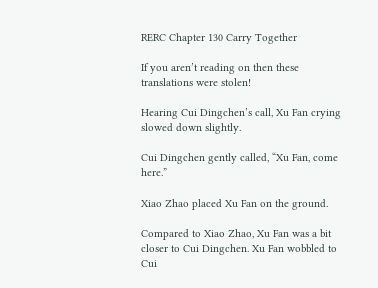RERC Chapter 130 Carry Together

If you aren’t reading on then these translations were stolen!

Hearing Cui Dingchen’s call, Xu Fan crying slowed down slightly.

Cui Dingchen gently called, “Xu Fan, come here.”

Xiao Zhao placed Xu Fan on the ground.

Compared to Xiao Zhao, Xu Fan was a bit closer to Cui Dingchen. Xu Fan wobbled to Cui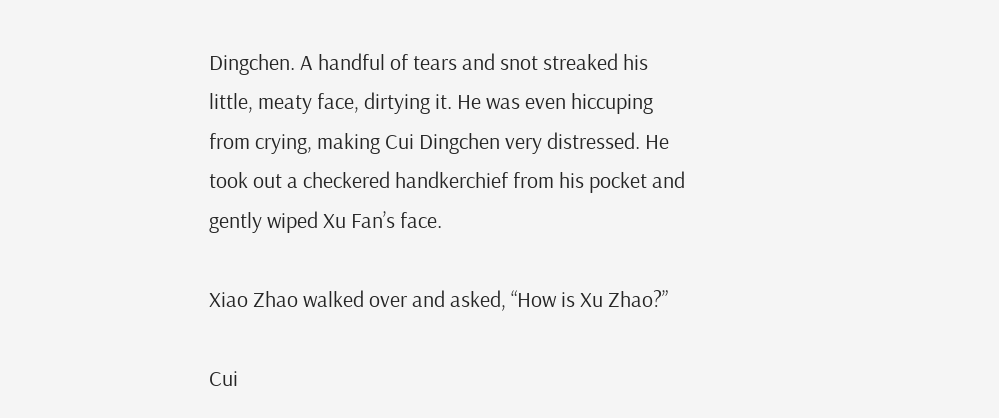Dingchen. A handful of tears and snot streaked his little, meaty face, dirtying it. He was even hiccuping from crying, making Cui Dingchen very distressed. He took out a checkered handkerchief from his pocket and gently wiped Xu Fan’s face.

Xiao Zhao walked over and asked, “How is Xu Zhao?”

Cui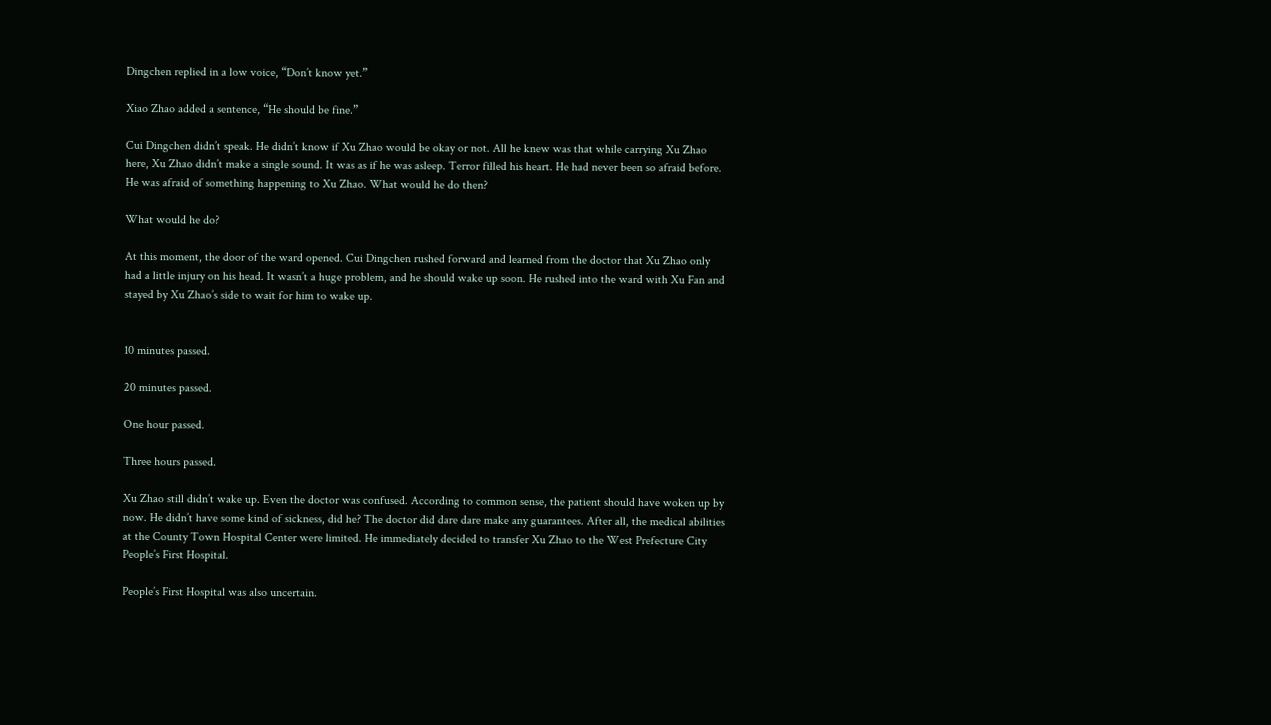Dingchen replied in a low voice, “Don’t know yet.”

Xiao Zhao added a sentence, “He should be fine.”

Cui Dingchen didn’t speak. He didn’t know if Xu Zhao would be okay or not. All he knew was that while carrying Xu Zhao here, Xu Zhao didn’t make a single sound. It was as if he was asleep. Terror filled his heart. He had never been so afraid before. He was afraid of something happening to Xu Zhao. What would he do then?

What would he do?

At this moment, the door of the ward opened. Cui Dingchen rushed forward and learned from the doctor that Xu Zhao only had a little injury on his head. It wasn’t a huge problem, and he should wake up soon. He rushed into the ward with Xu Fan and stayed by Xu Zhao’s side to wait for him to wake up.


10 minutes passed.

20 minutes passed.

One hour passed.

Three hours passed.

Xu Zhao still didn’t wake up. Even the doctor was confused. According to common sense, the patient should have woken up by now. He didn’t have some kind of sickness, did he? The doctor did dare dare make any guarantees. After all, the medical abilities at the County Town Hospital Center were limited. He immediately decided to transfer Xu Zhao to the West Prefecture City People’s First Hospital.

People’s First Hospital was also uncertain.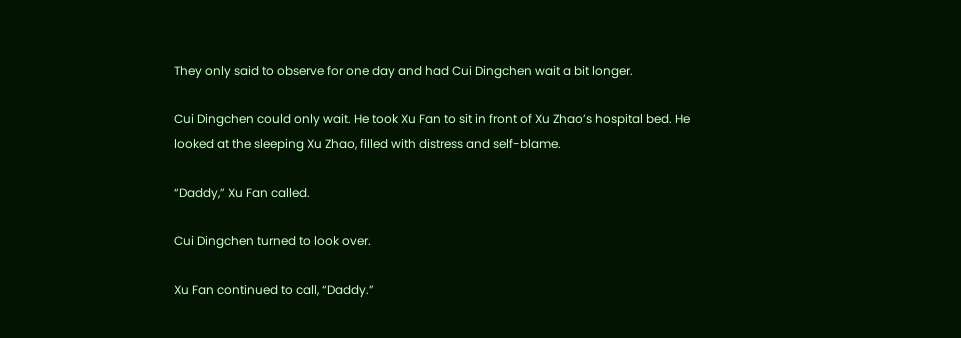They only said to observe for one day and had Cui Dingchen wait a bit longer.

Cui Dingchen could only wait. He took Xu Fan to sit in front of Xu Zhao’s hospital bed. He looked at the sleeping Xu Zhao, filled with distress and self-blame.

“Daddy,” Xu Fan called.

Cui Dingchen turned to look over.

Xu Fan continued to call, “Daddy.”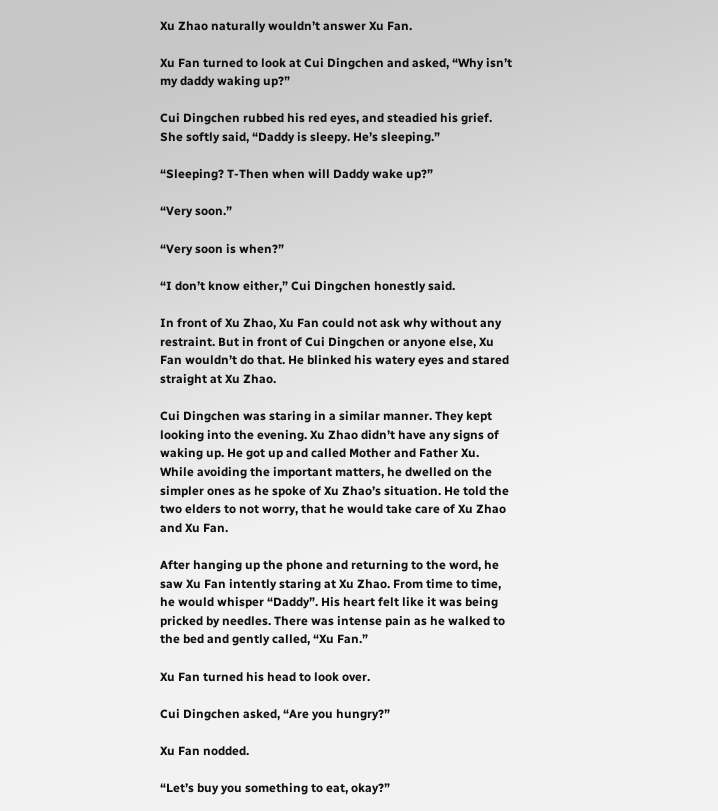Xu Zhao naturally wouldn’t answer Xu Fan.

Xu Fan turned to look at Cui Dingchen and asked, “Why isn’t my daddy waking up?”

Cui Dingchen rubbed his red eyes, and steadied his grief. She softly said, “Daddy is sleepy. He’s sleeping.”

“Sleeping? T-Then when will Daddy wake up?”

“Very soon.”

“Very soon is when?”

“I don’t know either,” Cui Dingchen honestly said.

In front of Xu Zhao, Xu Fan could not ask why without any restraint. But in front of Cui Dingchen or anyone else, Xu Fan wouldn’t do that. He blinked his watery eyes and stared straight at Xu Zhao.

Cui Dingchen was staring in a similar manner. They kept looking into the evening. Xu Zhao didn’t have any signs of waking up. He got up and called Mother and Father Xu. While avoiding the important matters, he dwelled on the simpler ones as he spoke of Xu Zhao’s situation. He told the two elders to not worry, that he would take care of Xu Zhao and Xu Fan.

After hanging up the phone and returning to the word, he saw Xu Fan intently staring at Xu Zhao. From time to time, he would whisper “Daddy”. His heart felt like it was being pricked by needles. There was intense pain as he walked to the bed and gently called, “Xu Fan.”

Xu Fan turned his head to look over.

Cui Dingchen asked, “Are you hungry?”

Xu Fan nodded.

“Let’s buy you something to eat, okay?”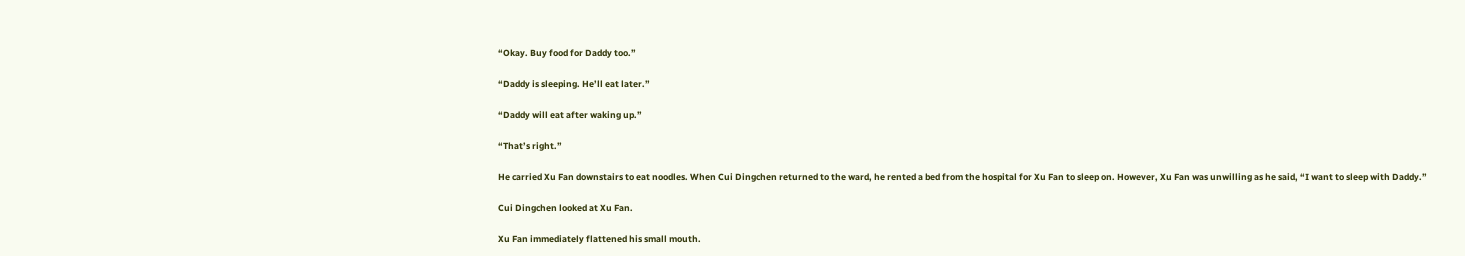“Okay. Buy food for Daddy too.”

“Daddy is sleeping. He’ll eat later.”

“Daddy will eat after waking up.”

“That’s right.”

He carried Xu Fan downstairs to eat noodles. When Cui Dingchen returned to the ward, he rented a bed from the hospital for Xu Fan to sleep on. However, Xu Fan was unwilling as he said, “I want to sleep with Daddy.”

Cui Dingchen looked at Xu Fan.

Xu Fan immediately flattened his small mouth.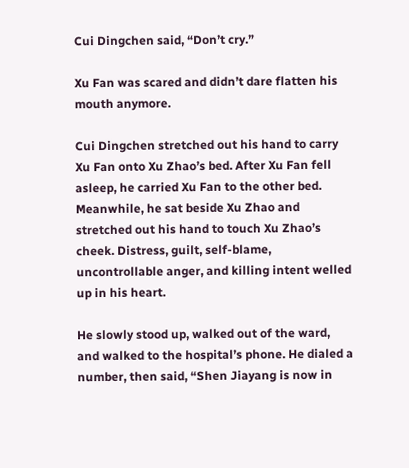Cui Dingchen said, “Don’t cry.”

Xu Fan was scared and didn’t dare flatten his mouth anymore.

Cui Dingchen stretched out his hand to carry Xu Fan onto Xu Zhao’s bed. After Xu Fan fell asleep, he carried Xu Fan to the other bed. Meanwhile, he sat beside Xu Zhao and stretched out his hand to touch Xu Zhao’s cheek. Distress, guilt, self-blame, uncontrollable anger, and killing intent welled up in his heart.

He slowly stood up, walked out of the ward, and walked to the hospital’s phone. He dialed a number, then said, “Shen Jiayang is now in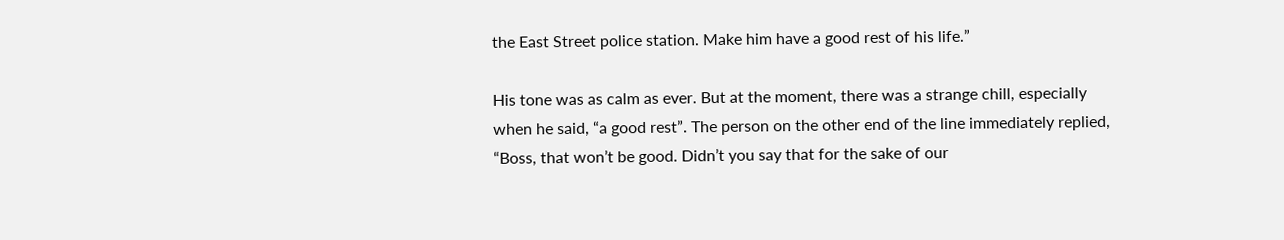the East Street police station. Make him have a good rest of his life.”

His tone was as calm as ever. But at the moment, there was a strange chill, especially when he said, “a good rest”. The person on the other end of the line immediately replied, “Boss, that won’t be good. Didn’t you say that for the sake of our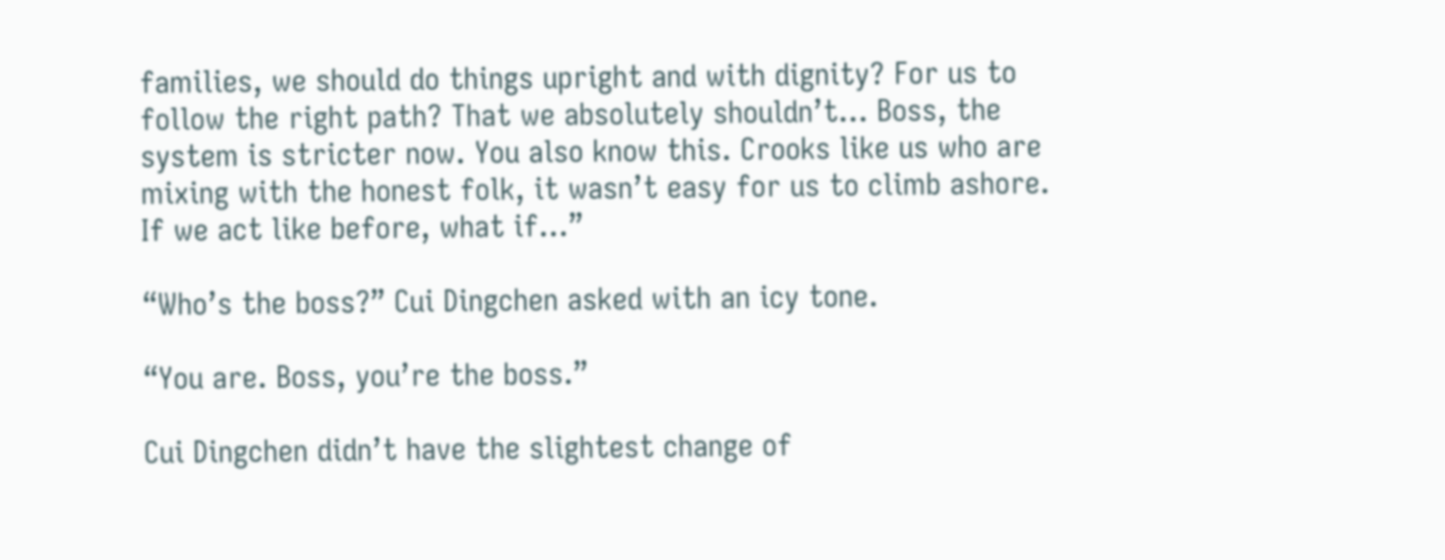families, we should do things upright and with dignity? For us to follow the right path? That we absolutely shouldn’t… Boss, the system is stricter now. You also know this. Crooks like us who are mixing with the honest folk, it wasn’t easy for us to climb ashore. If we act like before, what if…”

“Who’s the boss?” Cui Dingchen asked with an icy tone.

“You are. Boss, you’re the boss.”

Cui Dingchen didn’t have the slightest change of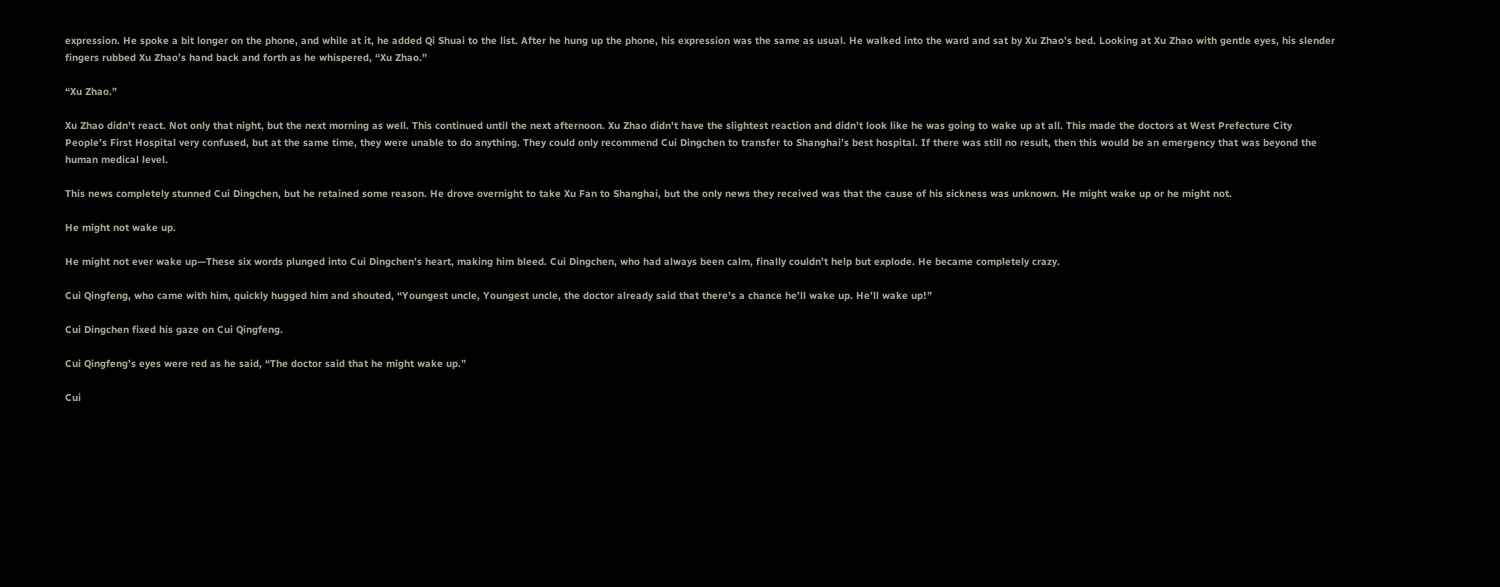expression. He spoke a bit longer on the phone, and while at it, he added Qi Shuai to the list. After he hung up the phone, his expression was the same as usual. He walked into the ward and sat by Xu Zhao’s bed. Looking at Xu Zhao with gentle eyes, his slender fingers rubbed Xu Zhao’s hand back and forth as he whispered, “Xu Zhao.”

“Xu Zhao.”

Xu Zhao didn’t react. Not only that night, but the next morning as well. This continued until the next afternoon. Xu Zhao didn’t have the slightest reaction and didn’t look like he was going to wake up at all. This made the doctors at West Prefecture City People’s First Hospital very confused, but at the same time, they were unable to do anything. They could only recommend Cui Dingchen to transfer to Shanghai’s best hospital. If there was still no result, then this would be an emergency that was beyond the human medical level.

This news completely stunned Cui Dingchen, but he retained some reason. He drove overnight to take Xu Fan to Shanghai, but the only news they received was that the cause of his sickness was unknown. He might wake up or he might not.

He might not wake up.

He might not ever wake up—These six words plunged into Cui Dingchen’s heart, making him bleed. Cui Dingchen, who had always been calm, finally couldn’t help but explode. He became completely crazy.

Cui Qingfeng, who came with him, quickly hugged him and shouted, “Youngest uncle, Youngest uncle, the doctor already said that there’s a chance he’ll wake up. He’ll wake up!”

Cui Dingchen fixed his gaze on Cui Qingfeng.

Cui Qingfeng’s eyes were red as he said, “The doctor said that he might wake up.”

Cui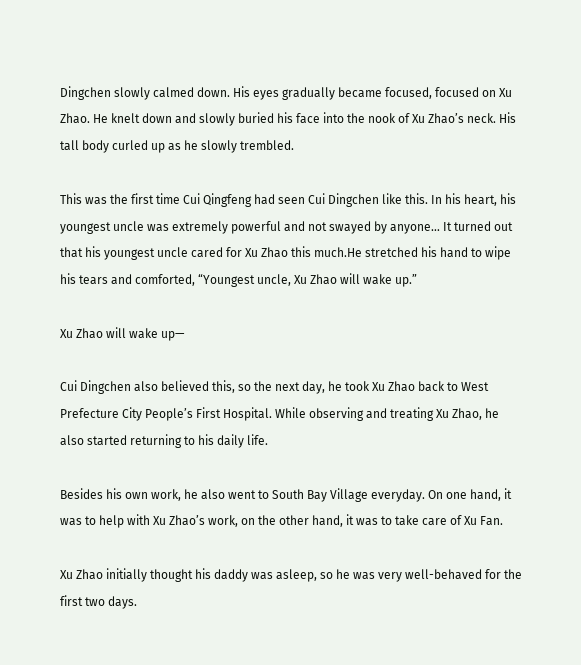Dingchen slowly calmed down. His eyes gradually became focused, focused on Xu Zhao. He knelt down and slowly buried his face into the nook of Xu Zhao’s neck. His tall body curled up as he slowly trembled.

This was the first time Cui Qingfeng had seen Cui Dingchen like this. In his heart, his youngest uncle was extremely powerful and not swayed by anyone… It turned out that his youngest uncle cared for Xu Zhao this much.He stretched his hand to wipe his tears and comforted, “Youngest uncle, Xu Zhao will wake up.”

Xu Zhao will wake up—

Cui Dingchen also believed this, so the next day, he took Xu Zhao back to West Prefecture City People’s First Hospital. While observing and treating Xu Zhao, he also started returning to his daily life.

Besides his own work, he also went to South Bay Village everyday. On one hand, it was to help with Xu Zhao’s work, on the other hand, it was to take care of Xu Fan.

Xu Zhao initially thought his daddy was asleep, so he was very well-behaved for the first two days.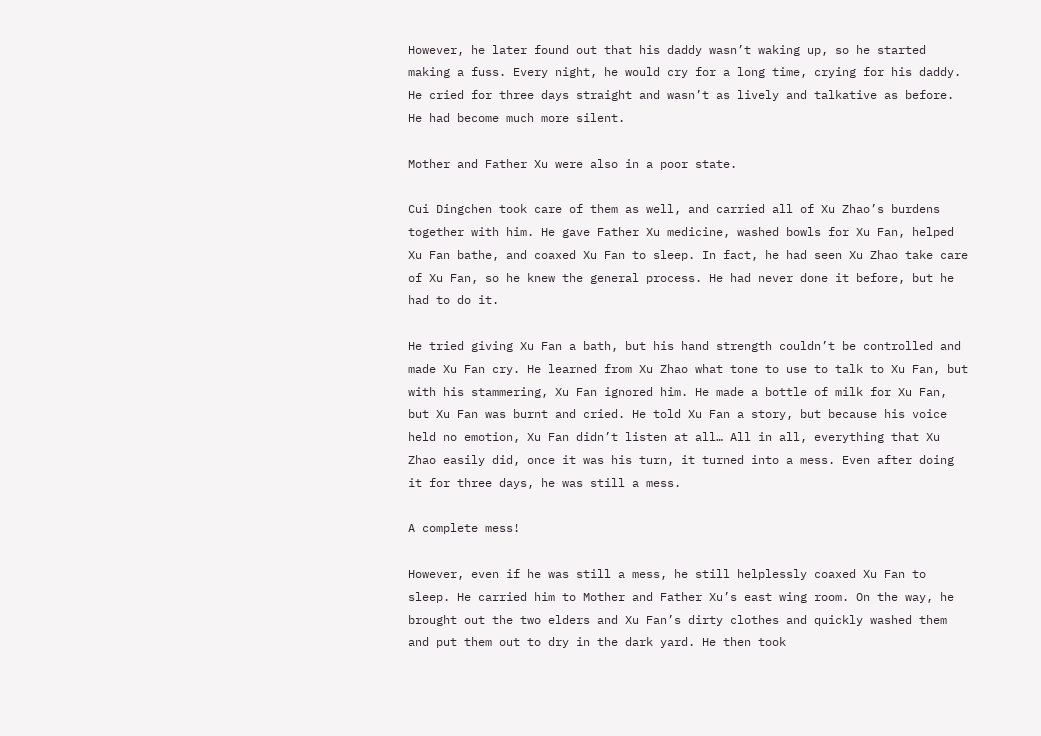However, he later found out that his daddy wasn’t waking up, so he started making a fuss. Every night, he would cry for a long time, crying for his daddy. He cried for three days straight and wasn’t as lively and talkative as before. He had become much more silent.

Mother and Father Xu were also in a poor state.

Cui Dingchen took care of them as well, and carried all of Xu Zhao’s burdens together with him. He gave Father Xu medicine, washed bowls for Xu Fan, helped Xu Fan bathe, and coaxed Xu Fan to sleep. In fact, he had seen Xu Zhao take care of Xu Fan, so he knew the general process. He had never done it before, but he had to do it.

He tried giving Xu Fan a bath, but his hand strength couldn’t be controlled and made Xu Fan cry. He learned from Xu Zhao what tone to use to talk to Xu Fan, but with his stammering, Xu Fan ignored him. He made a bottle of milk for Xu Fan, but Xu Fan was burnt and cried. He told Xu Fan a story, but because his voice held no emotion, Xu Fan didn’t listen at all… All in all, everything that Xu Zhao easily did, once it was his turn, it turned into a mess. Even after doing it for three days, he was still a mess.

A complete mess!

However, even if he was still a mess, he still helplessly coaxed Xu Fan to sleep. He carried him to Mother and Father Xu’s east wing room. On the way, he brought out the two elders and Xu Fan’s dirty clothes and quickly washed them and put them out to dry in the dark yard. He then took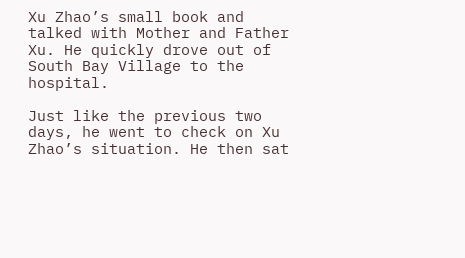Xu Zhao’s small book and talked with Mother and Father Xu. He quickly drove out of South Bay Village to the hospital.

Just like the previous two days, he went to check on Xu Zhao’s situation. He then sat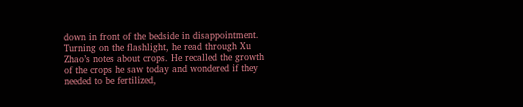down in front of the bedside in disappointment. Turning on the flashlight, he read through Xu Zhao’s notes about crops. He recalled the growth of the crops he saw today and wondered if they needed to be fertilized,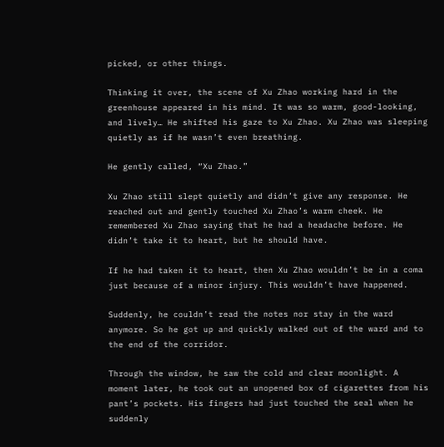picked, or other things.

Thinking it over, the scene of Xu Zhao working hard in the greenhouse appeared in his mind. It was so warm, good-looking, and lively… He shifted his gaze to Xu Zhao. Xu Zhao was sleeping quietly as if he wasn’t even breathing.

He gently called, “Xu Zhao.”

Xu Zhao still slept quietly and didn’t give any response. He reached out and gently touched Xu Zhao’s warm cheek. He remembered Xu Zhao saying that he had a headache before. He didn’t take it to heart, but he should have.

If he had taken it to heart, then Xu Zhao wouldn’t be in a coma just because of a minor injury. This wouldn’t have happened.

Suddenly, he couldn’t read the notes nor stay in the ward anymore. So he got up and quickly walked out of the ward and to the end of the corridor.

Through the window, he saw the cold and clear moonlight. A moment later, he took out an unopened box of cigarettes from his pant’s pockets. His fingers had just touched the seal when he suddenly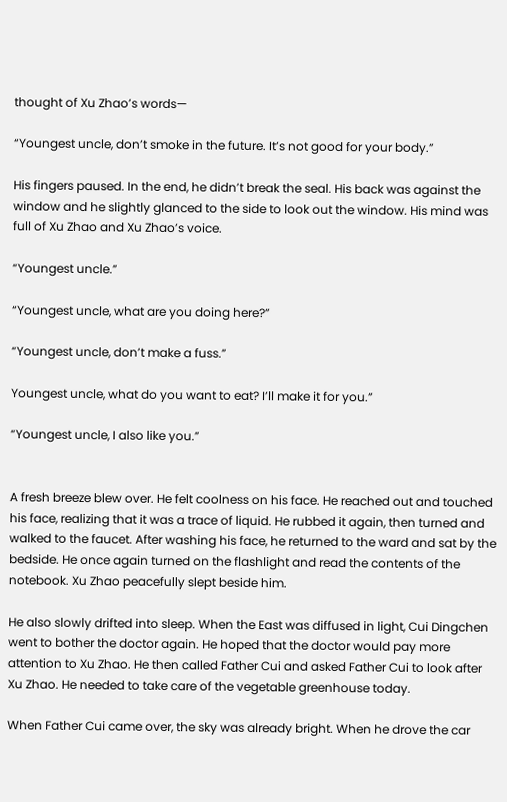thought of Xu Zhao’s words—

“Youngest uncle, don’t smoke in the future. It’s not good for your body.”

His fingers paused. In the end, he didn’t break the seal. His back was against the window and he slightly glanced to the side to look out the window. His mind was full of Xu Zhao and Xu Zhao’s voice.

“Youngest uncle.”

“Youngest uncle, what are you doing here?”

“Youngest uncle, don’t make a fuss.”

Youngest uncle, what do you want to eat? I’ll make it for you.”

“Youngest uncle, I also like you.”


A fresh breeze blew over. He felt coolness on his face. He reached out and touched his face, realizing that it was a trace of liquid. He rubbed it again, then turned and walked to the faucet. After washing his face, he returned to the ward and sat by the bedside. He once again turned on the flashlight and read the contents of the notebook. Xu Zhao peacefully slept beside him.

He also slowly drifted into sleep. When the East was diffused in light, Cui Dingchen went to bother the doctor again. He hoped that the doctor would pay more attention to Xu Zhao. He then called Father Cui and asked Father Cui to look after Xu Zhao. He needed to take care of the vegetable greenhouse today.

When Father Cui came over, the sky was already bright. When he drove the car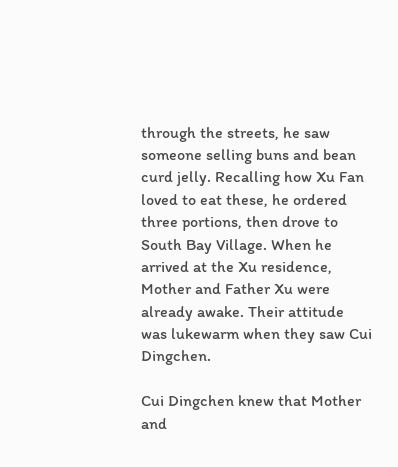through the streets, he saw someone selling buns and bean curd jelly. Recalling how Xu Fan loved to eat these, he ordered three portions, then drove to South Bay Village. When he arrived at the Xu residence, Mother and Father Xu were already awake. Their attitude was lukewarm when they saw Cui Dingchen.

Cui Dingchen knew that Mother and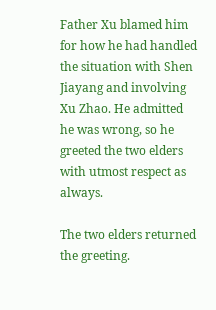Father Xu blamed him for how he had handled the situation with Shen Jiayang and involving Xu Zhao. He admitted he was wrong, so he greeted the two elders with utmost respect as always.

The two elders returned the greeting.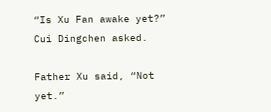“Is Xu Fan awake yet?” Cui Dingchen asked.

Father Xu said, “Not yet.”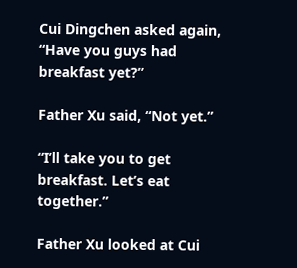Cui Dingchen asked again, “Have you guys had breakfast yet?”

Father Xu said, “Not yet.”

“I’ll take you to get breakfast. Let’s eat together.”

Father Xu looked at Cui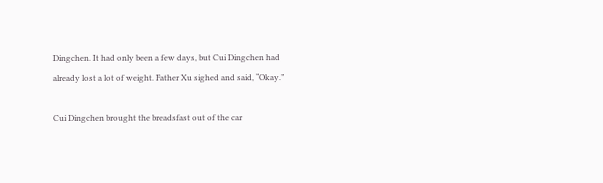Dingchen. It had only been a few days, but Cui Dingchen had already lost a lot of weight. Father Xu sighed and said, “Okay.”

Cui Dingchen brought the breadsfast out of the car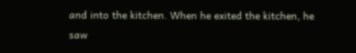and into the kitchen. When he exited the kitchen, he saw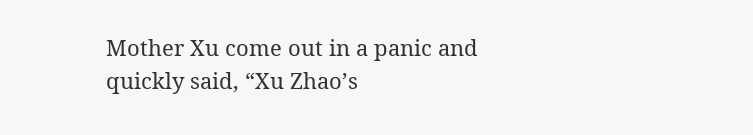Mother Xu come out in a panic and quickly said, “Xu Zhao’s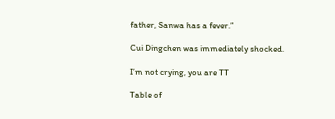father, Sanwa has a fever.”

Cui Dingchen was immediately shocked.

I’m not crying, you are TT

Table of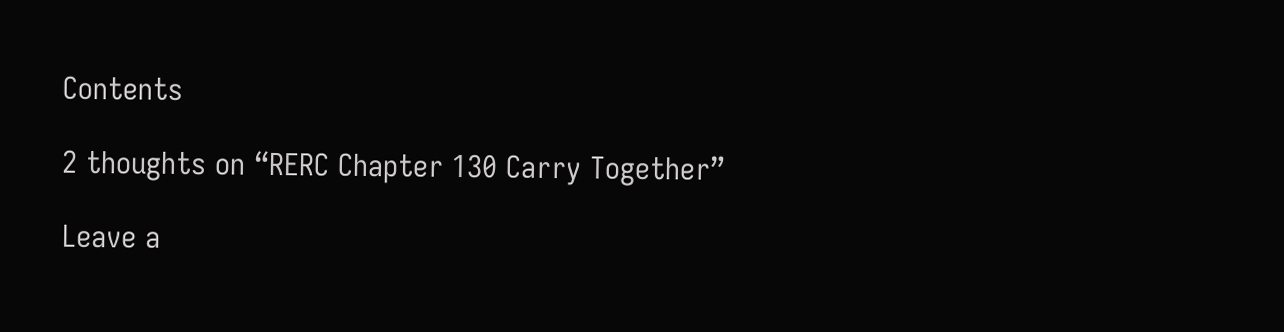Contents

2 thoughts on “RERC Chapter 130 Carry Together”

Leave a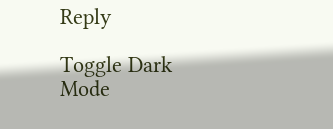Reply

Toggle Dark Mode